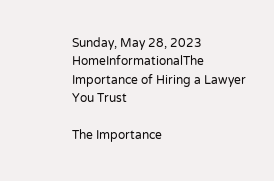Sunday, May 28, 2023
HomeInformationalThe Importance of Hiring a Lawyer You Trust

The Importance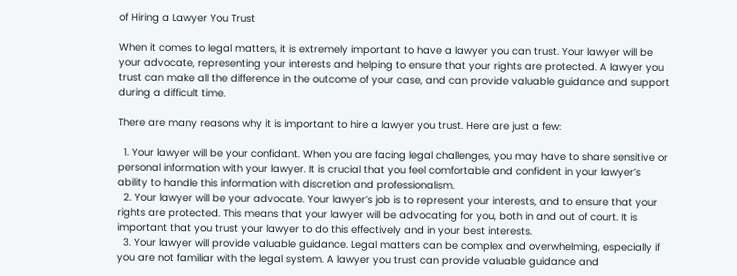of Hiring a Lawyer You Trust

When it comes to legal matters, it is extremely important to have a lawyer you can trust. Your lawyer will be your advocate, representing your interests and helping to ensure that your rights are protected. A lawyer you trust can make all the difference in the outcome of your case, and can provide valuable guidance and support during a difficult time.

There are many reasons why it is important to hire a lawyer you trust. Here are just a few:

  1. Your lawyer will be your confidant. When you are facing legal challenges, you may have to share sensitive or personal information with your lawyer. It is crucial that you feel comfortable and confident in your lawyer’s ability to handle this information with discretion and professionalism.
  2. Your lawyer will be your advocate. Your lawyer’s job is to represent your interests, and to ensure that your rights are protected. This means that your lawyer will be advocating for you, both in and out of court. It is important that you trust your lawyer to do this effectively and in your best interests.
  3. Your lawyer will provide valuable guidance. Legal matters can be complex and overwhelming, especially if you are not familiar with the legal system. A lawyer you trust can provide valuable guidance and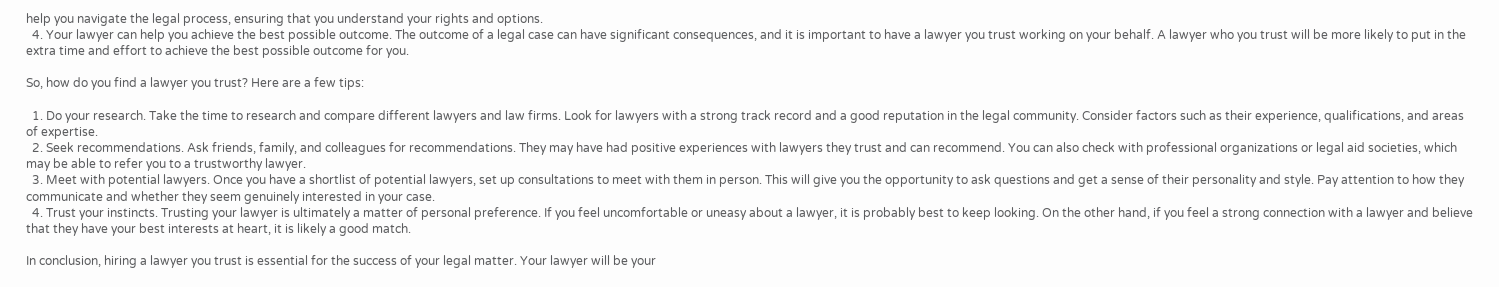help you navigate the legal process, ensuring that you understand your rights and options.
  4. Your lawyer can help you achieve the best possible outcome. The outcome of a legal case can have significant consequences, and it is important to have a lawyer you trust working on your behalf. A lawyer who you trust will be more likely to put in the extra time and effort to achieve the best possible outcome for you.

So, how do you find a lawyer you trust? Here are a few tips:

  1. Do your research. Take the time to research and compare different lawyers and law firms. Look for lawyers with a strong track record and a good reputation in the legal community. Consider factors such as their experience, qualifications, and areas of expertise.
  2. Seek recommendations. Ask friends, family, and colleagues for recommendations. They may have had positive experiences with lawyers they trust and can recommend. You can also check with professional organizations or legal aid societies, which may be able to refer you to a trustworthy lawyer.
  3. Meet with potential lawyers. Once you have a shortlist of potential lawyers, set up consultations to meet with them in person. This will give you the opportunity to ask questions and get a sense of their personality and style. Pay attention to how they communicate and whether they seem genuinely interested in your case.
  4. Trust your instincts. Trusting your lawyer is ultimately a matter of personal preference. If you feel uncomfortable or uneasy about a lawyer, it is probably best to keep looking. On the other hand, if you feel a strong connection with a lawyer and believe that they have your best interests at heart, it is likely a good match.

In conclusion, hiring a lawyer you trust is essential for the success of your legal matter. Your lawyer will be your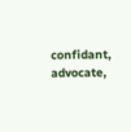confidant, advocate,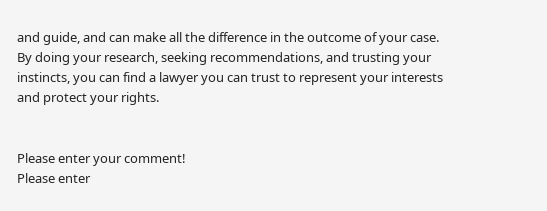and guide, and can make all the difference in the outcome of your case. By doing your research, seeking recommendations, and trusting your instincts, you can find a lawyer you can trust to represent your interests and protect your rights.


Please enter your comment!
Please enter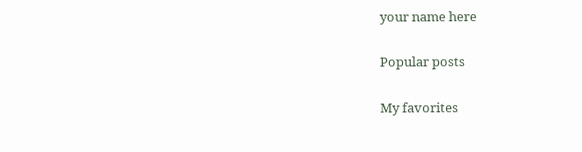your name here

Popular posts

My favorites